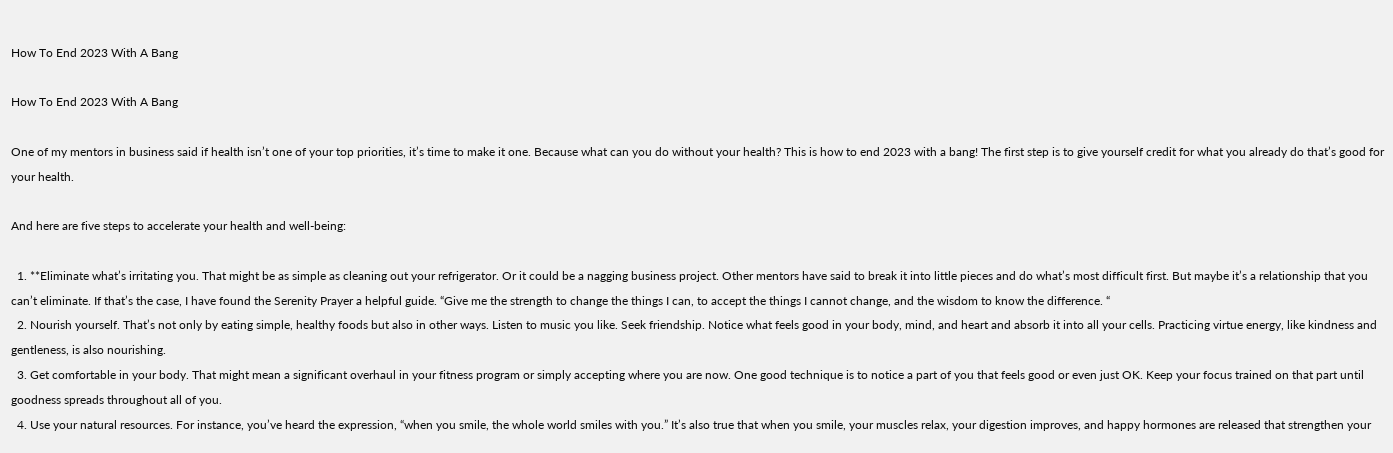How To End 2023 With A Bang

How To End 2023 With A Bang

One of my mentors in business said if health isn’t one of your top priorities, it’s time to make it one. Because what can you do without your health? This is how to end 2023 with a bang! The first step is to give yourself credit for what you already do that’s good for your health.

And here are five steps to accelerate your health and well-being:

  1. **Eliminate what’s irritating you. That might be as simple as cleaning out your refrigerator. Or it could be a nagging business project. Other mentors have said to break it into little pieces and do what’s most difficult first. But maybe it’s a relationship that you can’t eliminate. If that’s the case, I have found the Serenity Prayer a helpful guide. “Give me the strength to change the things I can, to accept the things I cannot change, and the wisdom to know the difference. “
  2. Nourish yourself. That’s not only by eating simple, healthy foods but also in other ways. Listen to music you like. Seek friendship. Notice what feels good in your body, mind, and heart and absorb it into all your cells. Practicing virtue energy, like kindness and gentleness, is also nourishing.
  3. Get comfortable in your body. That might mean a significant overhaul in your fitness program or simply accepting where you are now. One good technique is to notice a part of you that feels good or even just OK. Keep your focus trained on that part until goodness spreads throughout all of you.
  4. Use your natural resources. For instance, you’ve heard the expression, “when you smile, the whole world smiles with you.” It’s also true that when you smile, your muscles relax, your digestion improves, and happy hormones are released that strengthen your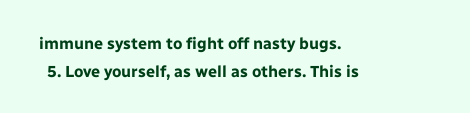immune system to fight off nasty bugs.
  5. Love yourself, as well as others. This is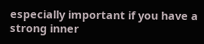especially important if you have a strong inner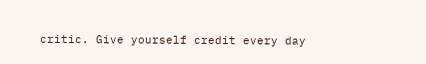critic. Give yourself credit every day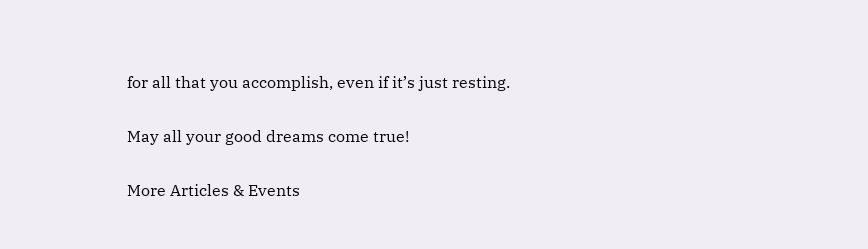for all that you accomplish, even if it’s just resting.

May all your good dreams come true!

More Articles & Events